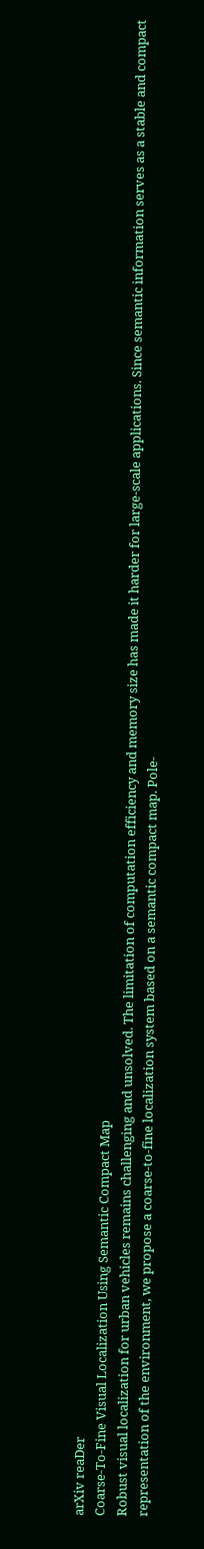arXiv reaDer
Coarse-To-Fine Visual Localization Using Semantic Compact Map
Robust visual localization for urban vehicles remains challenging and unsolved. The limitation of computation efficiency and memory size has made it harder for large-scale applications. Since semantic information serves as a stable and compact representation of the environment, we propose a coarse-to-fine localization system based on a semantic compact map. Pole-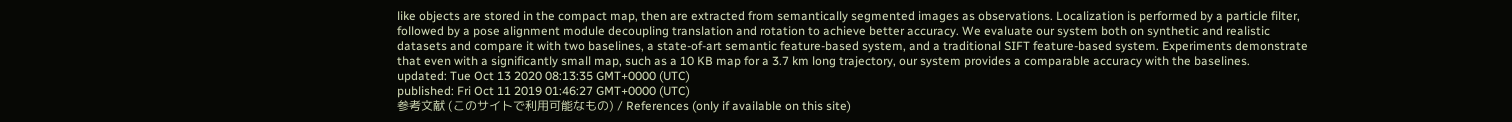like objects are stored in the compact map, then are extracted from semantically segmented images as observations. Localization is performed by a particle filter, followed by a pose alignment module decoupling translation and rotation to achieve better accuracy. We evaluate our system both on synthetic and realistic datasets and compare it with two baselines, a state-of-art semantic feature-based system, and a traditional SIFT feature-based system. Experiments demonstrate that even with a significantly small map, such as a 10 KB map for a 3.7 km long trajectory, our system provides a comparable accuracy with the baselines.
updated: Tue Oct 13 2020 08:13:35 GMT+0000 (UTC)
published: Fri Oct 11 2019 01:46:27 GMT+0000 (UTC)
参考文献 (このサイトで利用可能なもの) / References (only if available on this site)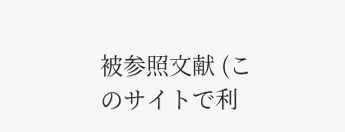被参照文献 (このサイトで利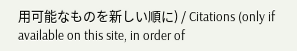用可能なものを新しい順に) / Citations (only if available on this site, in order of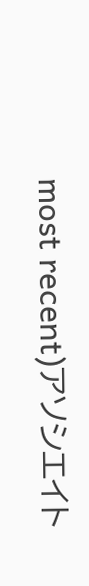most recent)アソシエイト